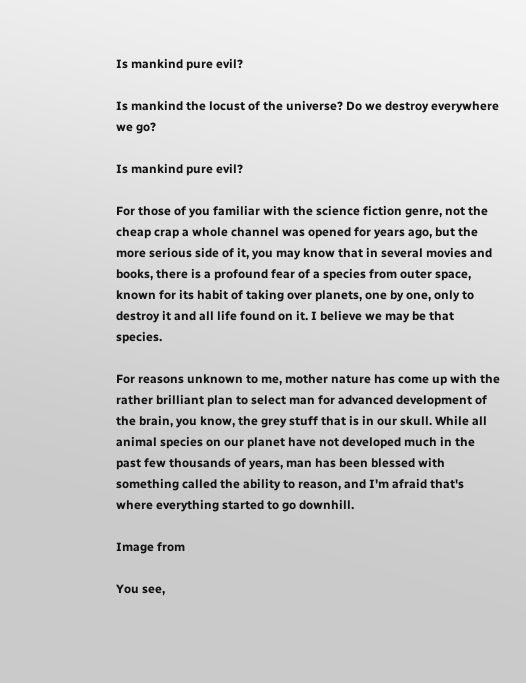Is mankind pure evil?

Is mankind the locust of the universe? Do we destroy everywhere we go?

Is mankind pure evil?

For those of you familiar with the science fiction genre, not the cheap crap a whole channel was opened for years ago, but the more serious side of it, you may know that in several movies and books, there is a profound fear of a species from outer space, known for its habit of taking over planets, one by one, only to destroy it and all life found on it. I believe we may be that species.

For reasons unknown to me, mother nature has come up with the rather brilliant plan to select man for advanced development of the brain, you know, the grey stuff that is in our skull. While all animal species on our planet have not developed much in the past few thousands of years, man has been blessed with something called the ability to reason, and I'm afraid that's where everything started to go downhill.

Image from

You see,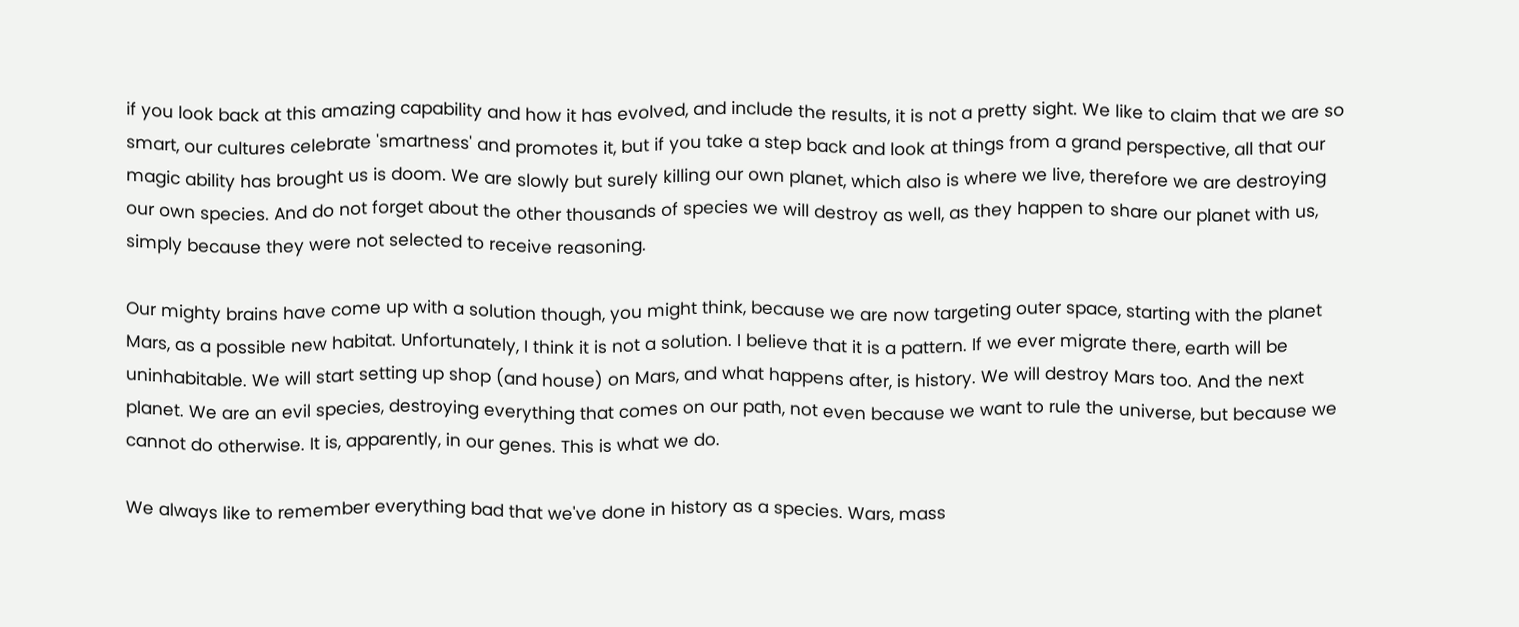if you look back at this amazing capability and how it has evolved, and include the results, it is not a pretty sight. We like to claim that we are so smart, our cultures celebrate 'smartness' and promotes it, but if you take a step back and look at things from a grand perspective, all that our magic ability has brought us is doom. We are slowly but surely killing our own planet, which also is where we live, therefore we are destroying our own species. And do not forget about the other thousands of species we will destroy as well, as they happen to share our planet with us, simply because they were not selected to receive reasoning.

Our mighty brains have come up with a solution though, you might think, because we are now targeting outer space, starting with the planet Mars, as a possible new habitat. Unfortunately, I think it is not a solution. I believe that it is a pattern. If we ever migrate there, earth will be uninhabitable. We will start setting up shop (and house) on Mars, and what happens after, is history. We will destroy Mars too. And the next planet. We are an evil species, destroying everything that comes on our path, not even because we want to rule the universe, but because we cannot do otherwise. It is, apparently, in our genes. This is what we do.

We always like to remember everything bad that we've done in history as a species. Wars, mass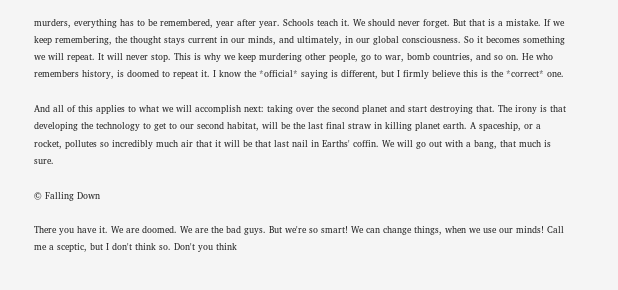murders, everything has to be remembered, year after year. Schools teach it. We should never forget. But that is a mistake. If we keep remembering, the thought stays current in our minds, and ultimately, in our global consciousness. So it becomes something we will repeat. It will never stop. This is why we keep murdering other people, go to war, bomb countries, and so on. He who remembers history, is doomed to repeat it. I know the *official* saying is different, but I firmly believe this is the *correct* one.

And all of this applies to what we will accomplish next: taking over the second planet and start destroying that. The irony is that developing the technology to get to our second habitat, will be the last final straw in killing planet earth. A spaceship, or a rocket, pollutes so incredibly much air that it will be that last nail in Earths' coffin. We will go out with a bang, that much is sure.

© Falling Down

There you have it. We are doomed. We are the bad guys. But we're so smart! We can change things, when we use our minds! Call me a sceptic, but I don't think so. Don't you think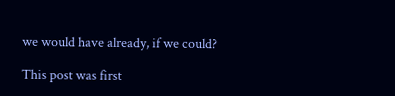we would have already, if we could?

This post was first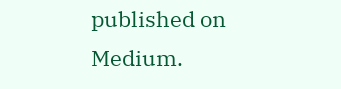published on Medium.